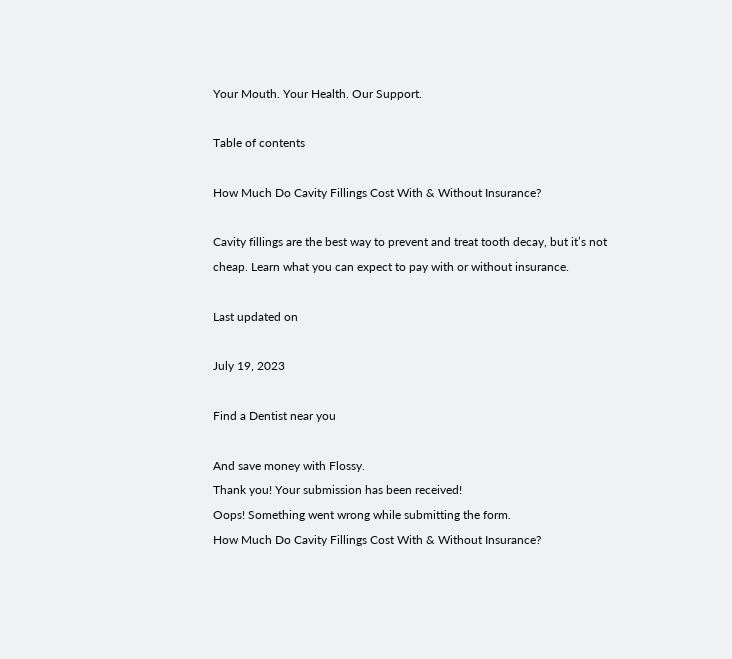Your Mouth. Your Health. Our Support.

Table of contents

How Much Do Cavity Fillings Cost With & Without Insurance?

Cavity fillings are the best way to prevent and treat tooth decay, but it’s not cheap. Learn what you can expect to pay with or without insurance.

Last updated on

July 19, 2023

Find a Dentist near you

And save money with Flossy.
Thank you! Your submission has been received!
Oops! Something went wrong while submitting the form.
How Much Do Cavity Fillings Cost With & Without Insurance?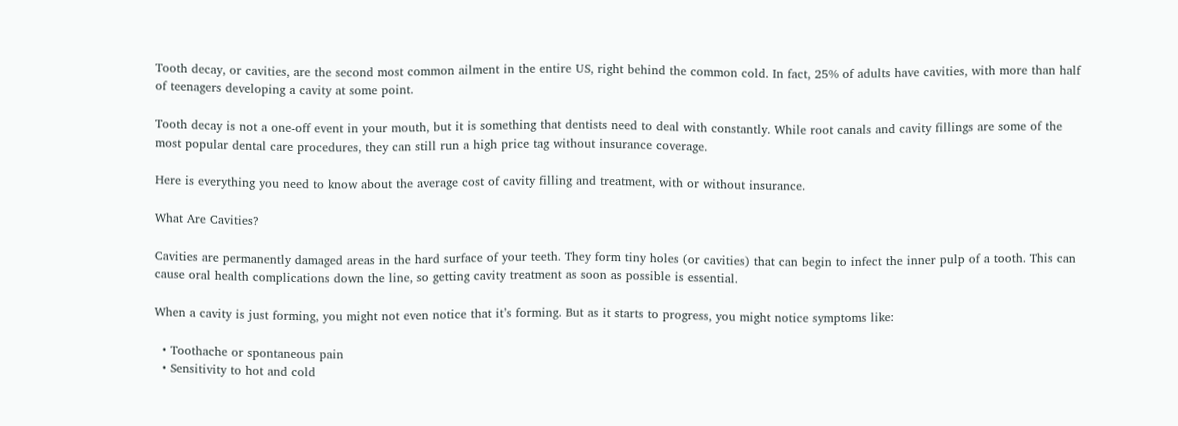Tooth decay, or cavities, are the second most common ailment in the entire US, right behind the common cold. In fact, 25% of adults have cavities, with more than half of teenagers developing a cavity at some point.

Tooth decay is not a one-off event in your mouth, but it is something that dentists need to deal with constantly. While root canals and cavity fillings are some of the most popular dental care procedures, they can still run a high price tag without insurance coverage.

Here is everything you need to know about the average cost of cavity filling and treatment, with or without insurance.

What Are Cavities?

Cavities are permanently damaged areas in the hard surface of your teeth. They form tiny holes (or cavities) that can begin to infect the inner pulp of a tooth. This can cause oral health complications down the line, so getting cavity treatment as soon as possible is essential.

When a cavity is just forming, you might not even notice that it’s forming. But as it starts to progress, you might notice symptoms like:

  • Toothache or spontaneous pain
  • Sensitivity to hot and cold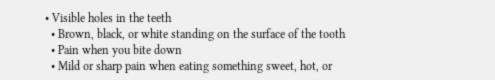• Visible holes in the teeth
  • Brown, black, or white standing on the surface of the tooth
  • Pain when you bite down
  • Mild or sharp pain when eating something sweet, hot, or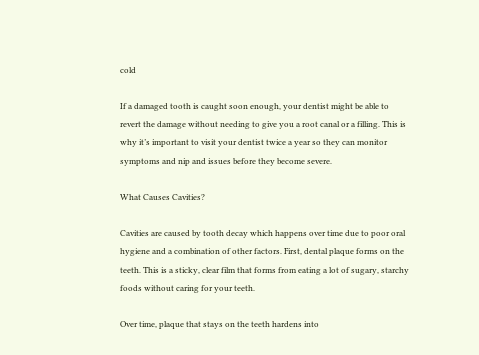cold

If a damaged tooth is caught soon enough, your dentist might be able to revert the damage without needing to give you a root canal or a filling. This is why it’s important to visit your dentist twice a year so they can monitor symptoms and nip and issues before they become severe.

What Causes Cavities?

Cavities are caused by tooth decay which happens over time due to poor oral hygiene and a combination of other factors. First, dental plaque forms on the teeth. This is a sticky, clear film that forms from eating a lot of sugary, starchy foods without caring for your teeth.

Over time, plaque that stays on the teeth hardens into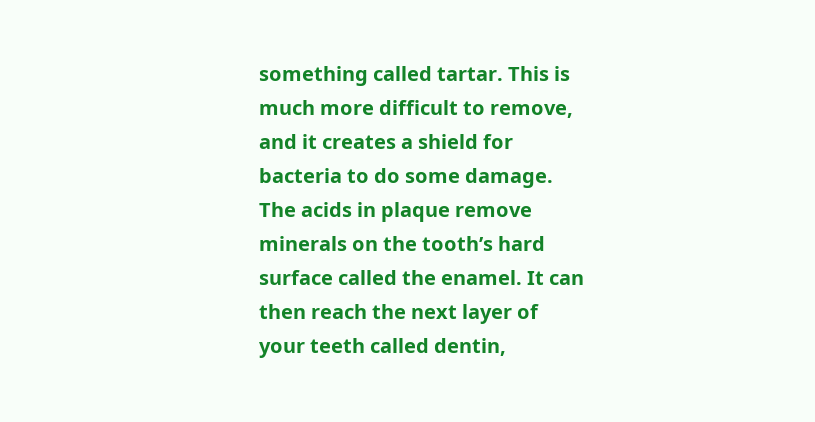something called tartar. This is much more difficult to remove, and it creates a shield for bacteria to do some damage. The acids in plaque remove minerals on the tooth’s hard surface called the enamel. It can then reach the next layer of your teeth called dentin,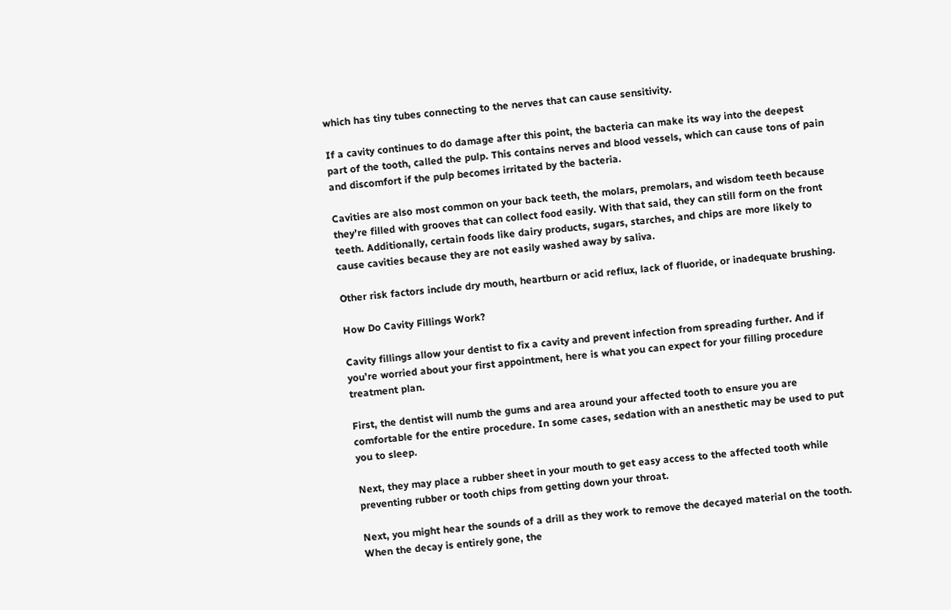which has tiny tubes connecting to the nerves that can cause sensitivity.

If a cavity continues to do damage after this point, the bacteria can make its way into the deepest part of the tooth, called the pulp. This contains nerves and blood vessels, which can cause tons of pain and discomfort if the pulp becomes irritated by the bacteria.

Cavities are also most common on your back teeth, the molars, premolars, and wisdom teeth because they’re filled with grooves that can collect food easily. With that said, they can still form on the front teeth. Additionally, certain foods like dairy products, sugars, starches, and chips are more likely to cause cavities because they are not easily washed away by saliva.

Other risk factors include dry mouth, heartburn or acid reflux, lack of fluoride, or inadequate brushing.

How Do Cavity Fillings Work?

Cavity fillings allow your dentist to fix a cavity and prevent infection from spreading further. And if you’re worried about your first appointment, here is what you can expect for your filling procedure treatment plan.

First, the dentist will numb the gums and area around your affected tooth to ensure you are comfortable for the entire procedure. In some cases, sedation with an anesthetic may be used to put you to sleep.

Next, they may place a rubber sheet in your mouth to get easy access to the affected tooth while preventing rubber or tooth chips from getting down your throat.

Next, you might hear the sounds of a drill as they work to remove the decayed material on the tooth. When the decay is entirely gone, the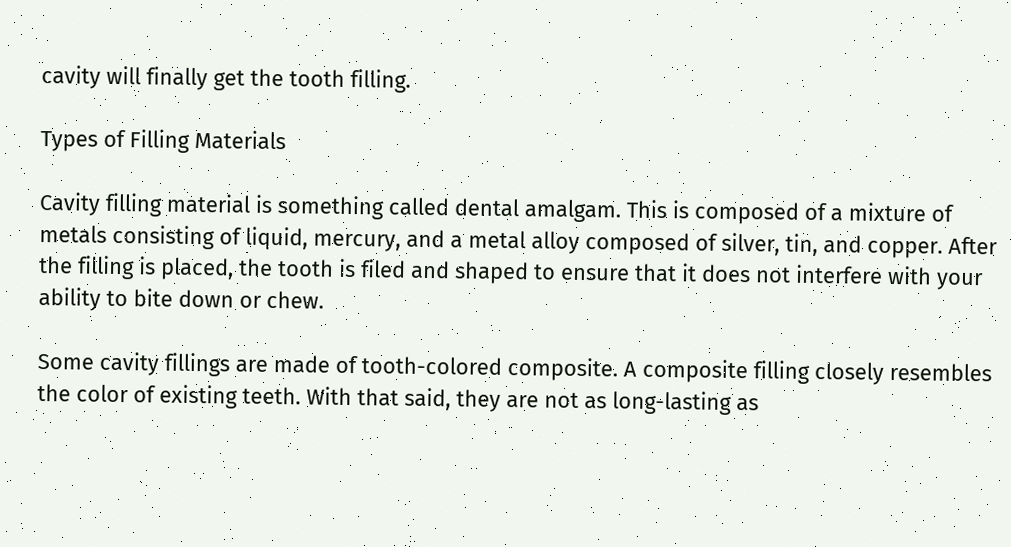cavity will finally get the tooth filling.

Types of Filling Materials

Cavity filling material is something called dental amalgam. This is composed of a mixture of metals consisting of liquid, mercury, and a metal alloy composed of silver, tin, and copper. After the filling is placed, the tooth is filed and shaped to ensure that it does not interfere with your ability to bite down or chew.

Some cavity fillings are made of tooth-colored composite. A composite filling closely resembles the color of existing teeth. With that said, they are not as long-lasting as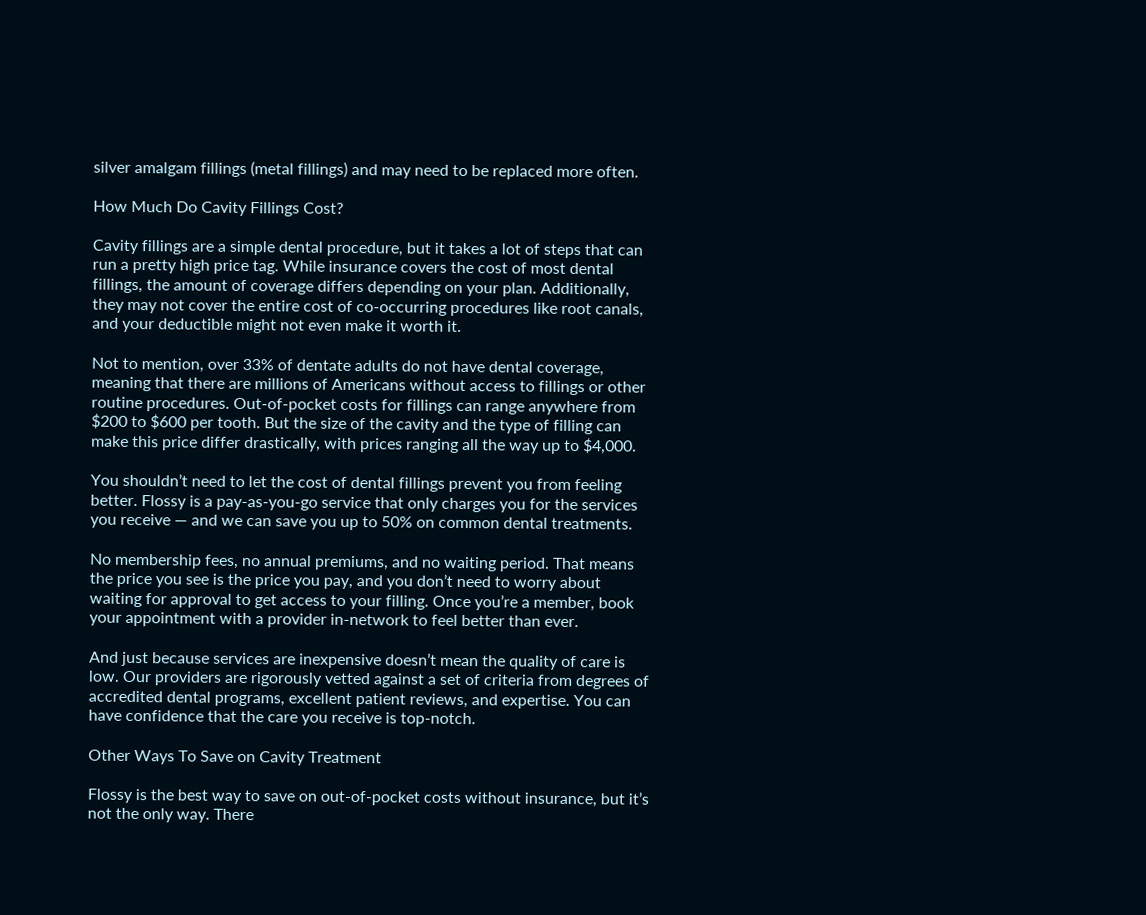silver amalgam fillings (metal fillings) and may need to be replaced more often.

How Much Do Cavity Fillings Cost?

Cavity fillings are a simple dental procedure, but it takes a lot of steps that can run a pretty high price tag. While insurance covers the cost of most dental fillings, the amount of coverage differs depending on your plan. Additionally, they may not cover the entire cost of co-occurring procedures like root canals, and your deductible might not even make it worth it.

Not to mention, over 33% of dentate adults do not have dental coverage, meaning that there are millions of Americans without access to fillings or other routine procedures. Out-of-pocket costs for fillings can range anywhere from $200 to $600 per tooth. But the size of the cavity and the type of filling can make this price differ drastically, with prices ranging all the way up to $4,000.

You shouldn’t need to let the cost of dental fillings prevent you from feeling better. Flossy is a pay-as-you-go service that only charges you for the services you receive — and we can save you up to 50% on common dental treatments.

No membership fees, no annual premiums, and no waiting period. That means the price you see is the price you pay, and you don’t need to worry about waiting for approval to get access to your filling. Once you’re a member, book your appointment with a provider in-network to feel better than ever.

And just because services are inexpensive doesn’t mean the quality of care is low. Our providers are rigorously vetted against a set of criteria from degrees of accredited dental programs, excellent patient reviews, and expertise. You can have confidence that the care you receive is top-notch.

Other Ways To Save on Cavity Treatment

Flossy is the best way to save on out-of-pocket costs without insurance, but it’s not the only way. There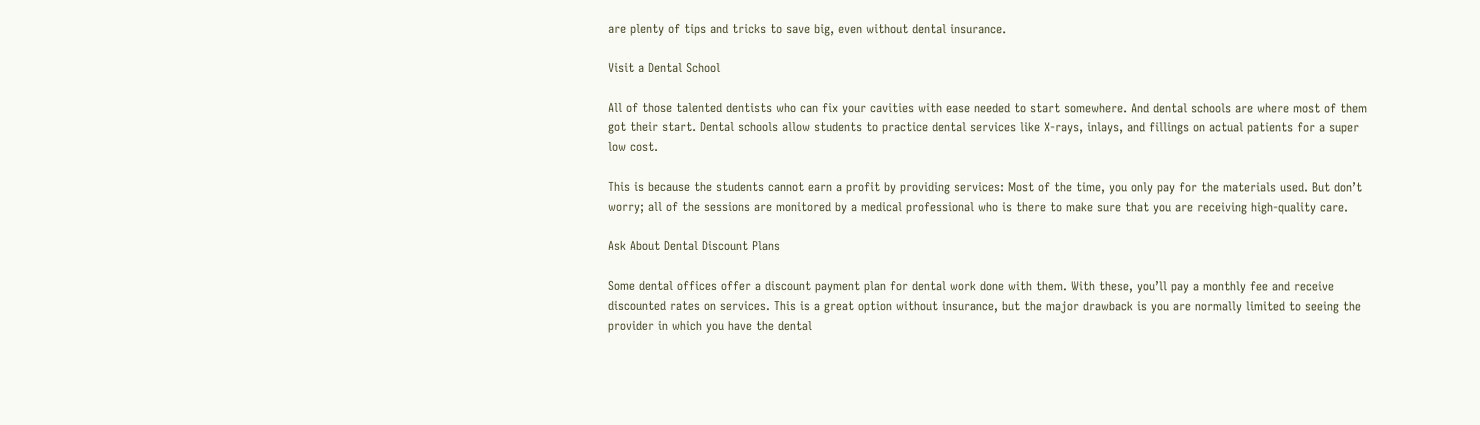are plenty of tips and tricks to save big, even without dental insurance.

Visit a Dental School

All of those talented dentists who can fix your cavities with ease needed to start somewhere. And dental schools are where most of them got their start. Dental schools allow students to practice dental services like X-rays, inlays, and fillings on actual patients for a super low cost.

This is because the students cannot earn a profit by providing services: Most of the time, you only pay for the materials used. But don’t worry; all of the sessions are monitored by a medical professional who is there to make sure that you are receiving high-quality care.

Ask About Dental Discount Plans

Some dental offices offer a discount payment plan for dental work done with them. With these, you’ll pay a monthly fee and receive discounted rates on services. This is a great option without insurance, but the major drawback is you are normally limited to seeing the provider in which you have the dental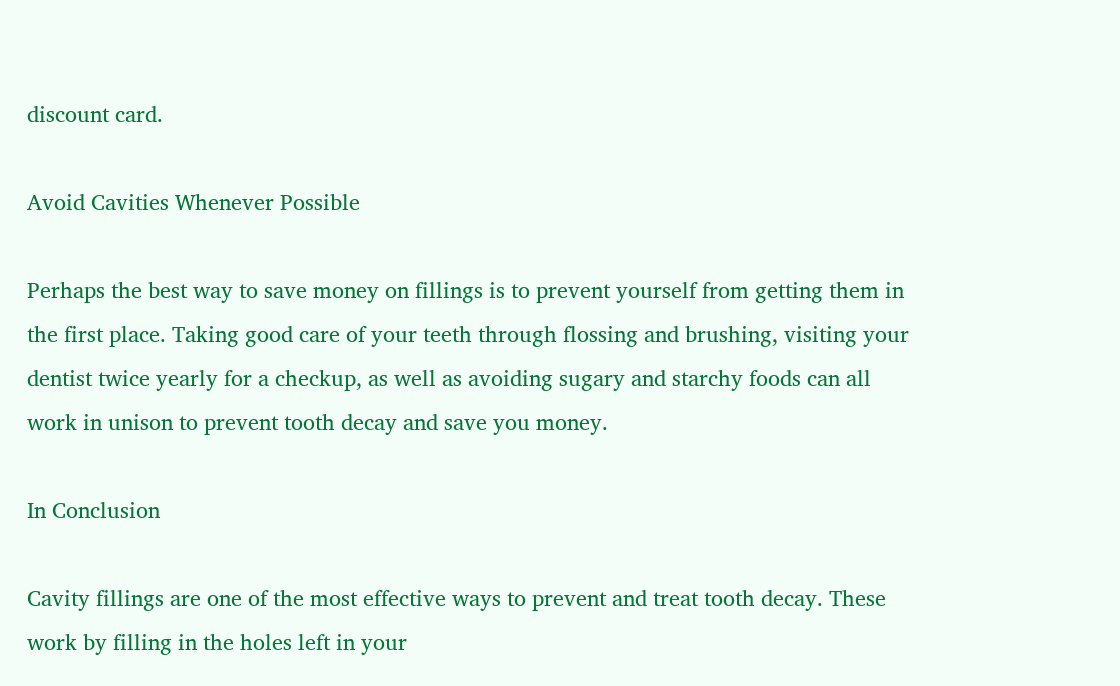discount card.

Avoid Cavities Whenever Possible

Perhaps the best way to save money on fillings is to prevent yourself from getting them in the first place. Taking good care of your teeth through flossing and brushing, visiting your dentist twice yearly for a checkup, as well as avoiding sugary and starchy foods can all work in unison to prevent tooth decay and save you money.

In Conclusion

Cavity fillings are one of the most effective ways to prevent and treat tooth decay. These work by filling in the holes left in your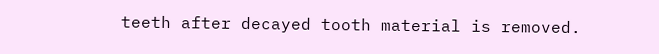teeth after decayed tooth material is removed.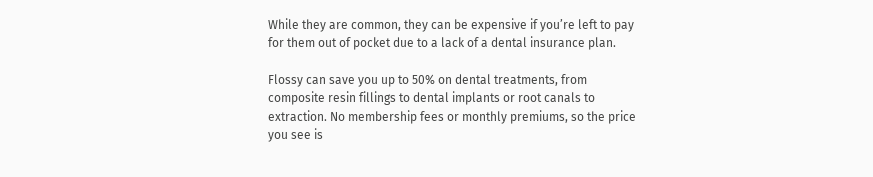While they are common, they can be expensive if you’re left to pay for them out of pocket due to a lack of a dental insurance plan.

Flossy can save you up to 50% on dental treatments, from composite resin fillings to dental implants or root canals to extraction. No membership fees or monthly premiums, so the price you see is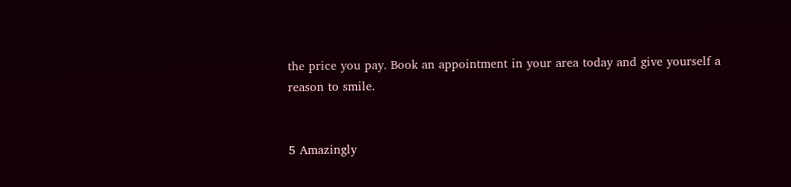the price you pay. Book an appointment in your area today and give yourself a reason to smile.


5 Amazingly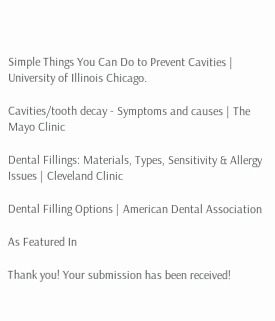Simple Things You Can Do to Prevent Cavities | University of Illinois Chicago.

Cavities/tooth decay - Symptoms and causes | The Mayo Clinic

Dental Fillings: Materials, Types, Sensitivity & Allergy Issues | Cleveland Clinic

Dental Filling Options | American Dental Association

As Featured In

Thank you! Your submission has been received!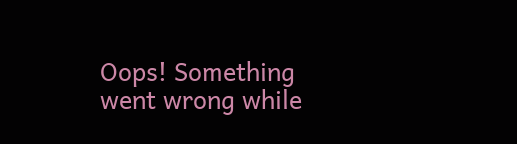Oops! Something went wrong while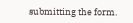submitting the form.